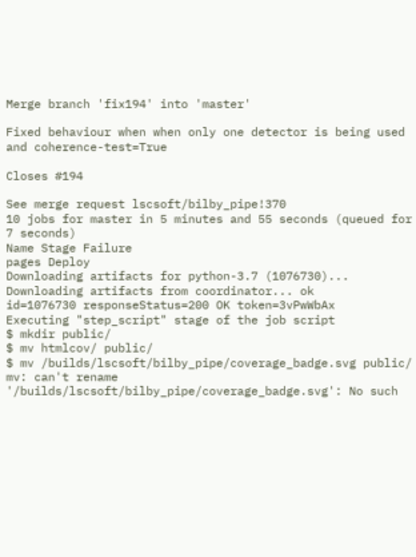Merge branch 'fix194' into 'master'

Fixed behaviour when when only one detector is being used and coherence-test=True

Closes #194

See merge request lscsoft/bilby_pipe!370
10 jobs for master in 5 minutes and 55 seconds (queued for 7 seconds)
Name Stage Failure
pages Deploy
Downloading artifacts for python-3.7 (1076730)...
Downloading artifacts from coordinator... ok
id=1076730 responseStatus=200 OK token=3vPwWbAx
Executing "step_script" stage of the job script
$ mkdir public/
$ mv htmlcov/ public/
$ mv /builds/lscsoft/bilby_pipe/coverage_badge.svg public/
mv: can't rename '/builds/lscsoft/bilby_pipe/coverage_badge.svg': No such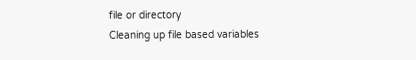file or directory
Cleaning up file based variables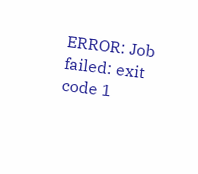ERROR: Job failed: exit code 1